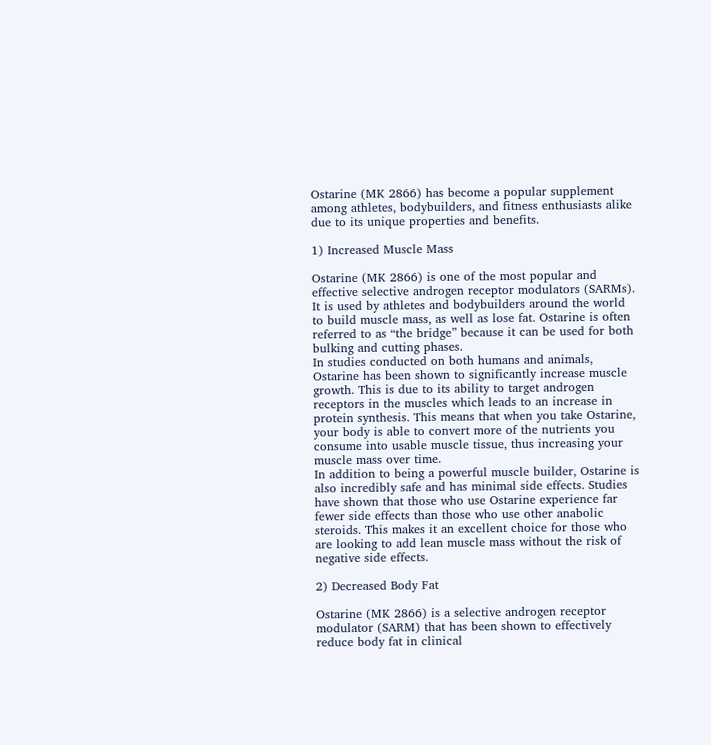Ostarine (MK 2866) has become a popular supplement among athletes, bodybuilders, and fitness enthusiasts alike due to its unique properties and benefits.

1) Increased Muscle Mass

Ostarine (MK 2866) is one of the most popular and effective selective androgen receptor modulators (SARMs). It is used by athletes and bodybuilders around the world to build muscle mass, as well as lose fat. Ostarine is often referred to as “the bridge” because it can be used for both bulking and cutting phases.
In studies conducted on both humans and animals, Ostarine has been shown to significantly increase muscle growth. This is due to its ability to target androgen receptors in the muscles which leads to an increase in protein synthesis. This means that when you take Ostarine, your body is able to convert more of the nutrients you consume into usable muscle tissue, thus increasing your muscle mass over time.
In addition to being a powerful muscle builder, Ostarine is also incredibly safe and has minimal side effects. Studies have shown that those who use Ostarine experience far fewer side effects than those who use other anabolic steroids. This makes it an excellent choice for those who are looking to add lean muscle mass without the risk of negative side effects.

2) Decreased Body Fat

Ostarine (MK 2866) is a selective androgen receptor modulator (SARM) that has been shown to effectively reduce body fat in clinical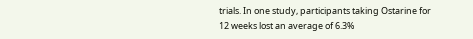trials. In one study, participants taking Ostarine for 12 weeks lost an average of 6.3%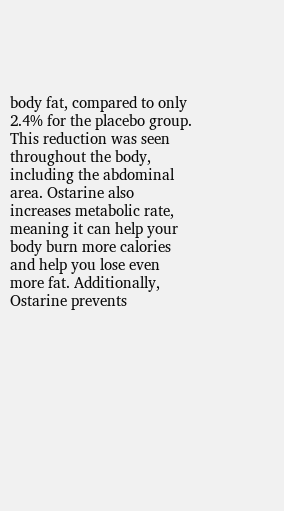body fat, compared to only 2.4% for the placebo group. This reduction was seen throughout the body, including the abdominal area. Ostarine also increases metabolic rate, meaning it can help your body burn more calories and help you lose even more fat. Additionally, Ostarine prevents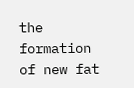the formation of new fat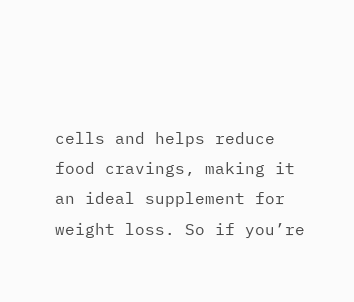cells and helps reduce food cravings, making it an ideal supplement for weight loss. So if you’re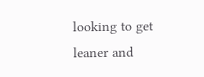looking to get leaner and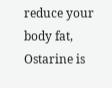reduce your body fat, Ostarine is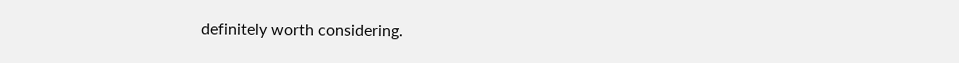definitely worth considering.